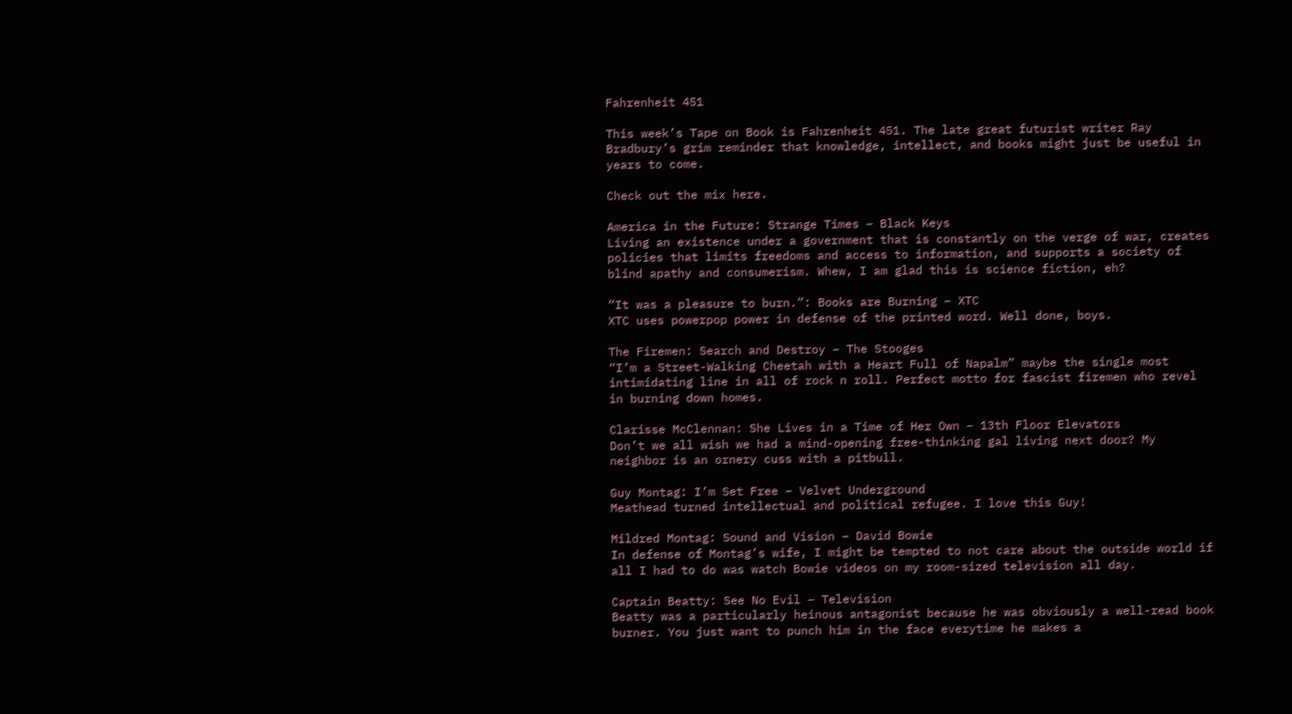Fahrenheit 451

This week’s Tape on Book is Fahrenheit 451. The late great futurist writer Ray Bradbury’s grim reminder that knowledge, intellect, and books might just be useful in years to come.

Check out the mix here.

America in the Future: Strange Times – Black Keys
Living an existence under a government that is constantly on the verge of war, creates policies that limits freedoms and access to information, and supports a society of blind apathy and consumerism. Whew, I am glad this is science fiction, eh?

“It was a pleasure to burn.”: Books are Burning – XTC
XTC uses powerpop power in defense of the printed word. Well done, boys.

The Firemen: Search and Destroy – The Stooges
“I’m a Street-Walking Cheetah with a Heart Full of Napalm” maybe the single most intimidating line in all of rock n roll. Perfect motto for fascist firemen who revel in burning down homes.

Clarisse McClennan: She Lives in a Time of Her Own – 13th Floor Elevators
Don’t we all wish we had a mind-opening free-thinking gal living next door? My neighbor is an ornery cuss with a pitbull.

Guy Montag: I’m Set Free – Velvet Underground
Meathead turned intellectual and political refugee. I love this Guy!

Mildred Montag: Sound and Vision – David Bowie
In defense of Montag’s wife, I might be tempted to not care about the outside world if all I had to do was watch Bowie videos on my room-sized television all day.

Captain Beatty: See No Evil – Television
Beatty was a particularly heinous antagonist because he was obviously a well-read book burner. You just want to punch him in the face everytime he makes a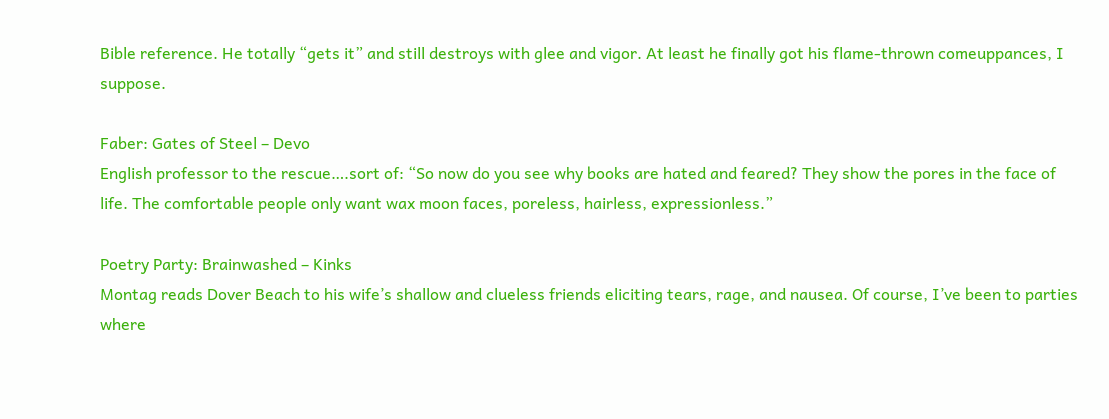Bible reference. He totally “gets it” and still destroys with glee and vigor. At least he finally got his flame-thrown comeuppances, I suppose.

Faber: Gates of Steel – Devo
English professor to the rescue….sort of: “So now do you see why books are hated and feared? They show the pores in the face of life. The comfortable people only want wax moon faces, poreless, hairless, expressionless.”

Poetry Party: Brainwashed – Kinks
Montag reads Dover Beach to his wife’s shallow and clueless friends eliciting tears, rage, and nausea. Of course, I’ve been to parties where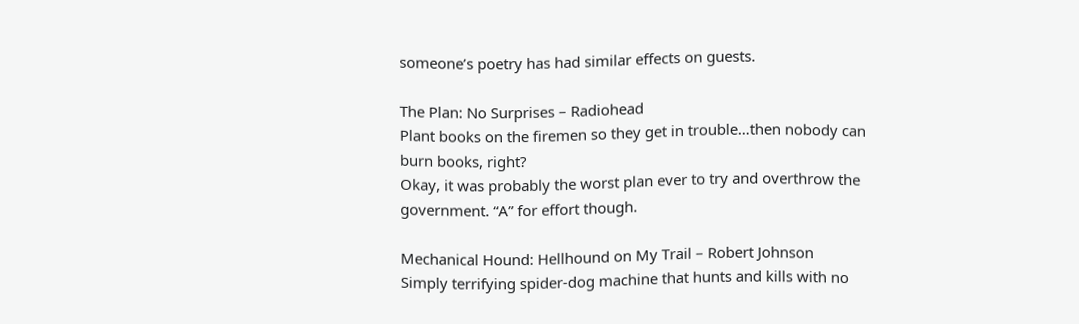someone’s poetry has had similar effects on guests.

The Plan: No Surprises – Radiohead
Plant books on the firemen so they get in trouble…then nobody can burn books, right?
Okay, it was probably the worst plan ever to try and overthrow the government. “A” for effort though.

Mechanical Hound: Hellhound on My Trail – Robert Johnson
Simply terrifying spider-dog machine that hunts and kills with no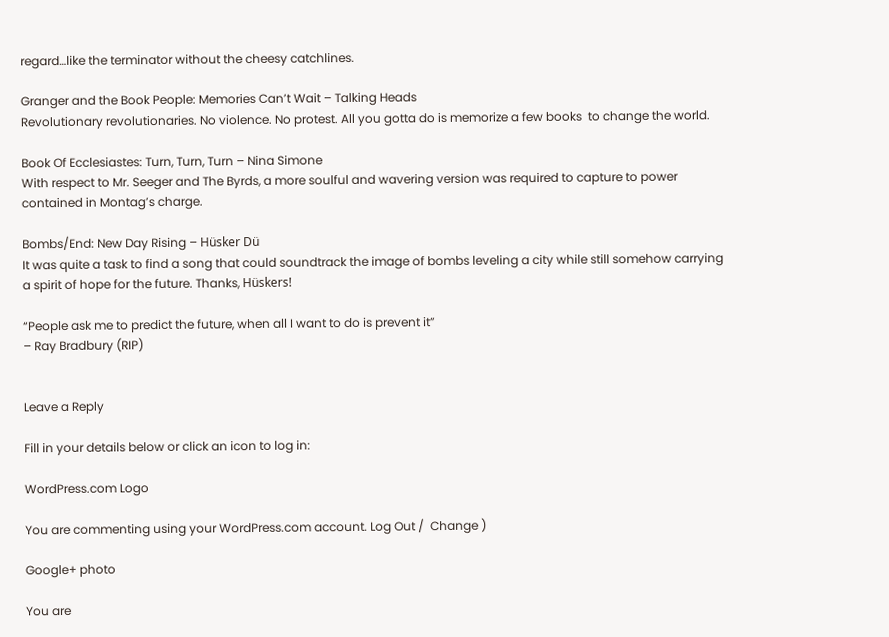regard…like the terminator without the cheesy catchlines.

Granger and the Book People: Memories Can’t Wait – Talking Heads
Revolutionary revolutionaries. No violence. No protest. All you gotta do is memorize a few books  to change the world.

Book Of Ecclesiastes: Turn, Turn, Turn – Nina Simone
With respect to Mr. Seeger and The Byrds, a more soulful and wavering version was required to capture to power contained in Montag’s charge.

Bombs/End: New Day Rising – Hüsker Dü
It was quite a task to find a song that could soundtrack the image of bombs leveling a city while still somehow carrying a spirit of hope for the future. Thanks, Hüskers!

“People ask me to predict the future, when all I want to do is prevent it”
– Ray Bradbury (RIP)


Leave a Reply

Fill in your details below or click an icon to log in:

WordPress.com Logo

You are commenting using your WordPress.com account. Log Out /  Change )

Google+ photo

You are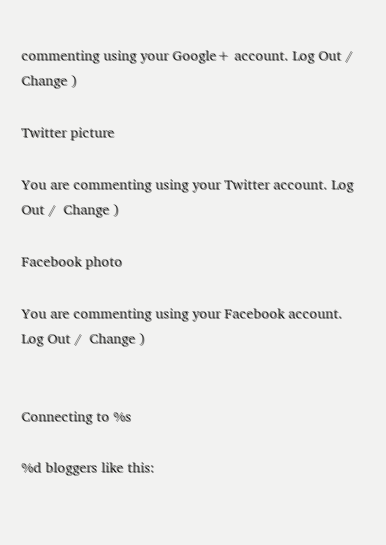commenting using your Google+ account. Log Out /  Change )

Twitter picture

You are commenting using your Twitter account. Log Out /  Change )

Facebook photo

You are commenting using your Facebook account. Log Out /  Change )


Connecting to %s

%d bloggers like this: